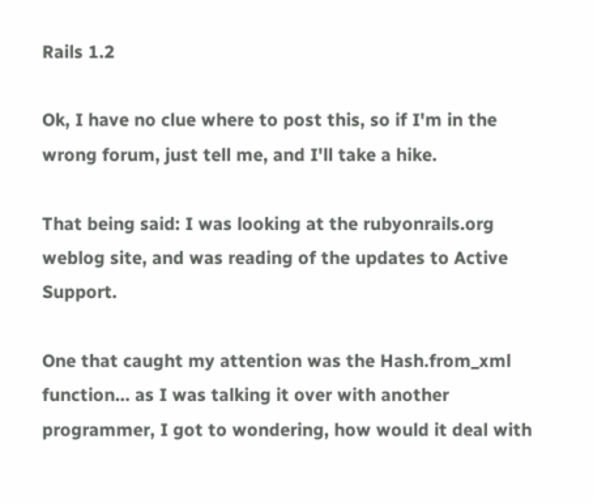Rails 1.2

Ok, I have no clue where to post this, so if I'm in the wrong forum, just tell me, and I'll take a hike.

That being said: I was looking at the rubyonrails.org weblog site, and was reading of the updates to Active Support.

One that caught my attention was the Hash.from_xml function... as I was talking it over with another programmer, I got to wondering, how would it deal with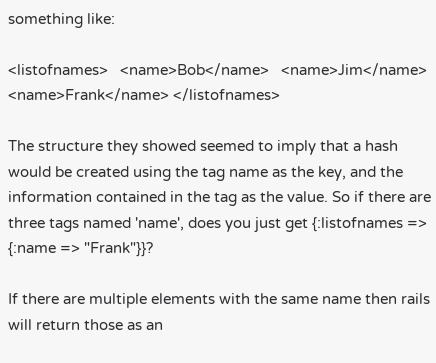something like:

<listofnames>   <name>Bob</name>   <name>Jim</name>   <name>Frank</name> </listofnames>

The structure they showed seemed to imply that a hash would be created using the tag name as the key, and the information contained in the tag as the value. So if there are three tags named 'name', does you just get {:listofnames => {:name => "Frank"}}?

If there are multiple elements with the same name then rails will return those as an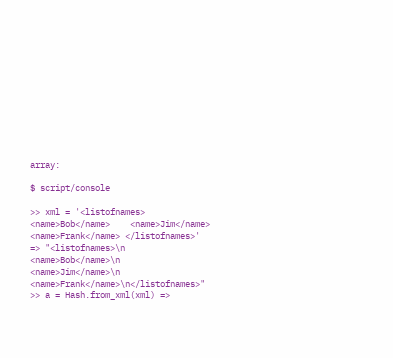array:

$ script/console

>> xml = '<listofnames>    <name>Bob</name>    <name>Jim</name>    <name>Frank</name> </listofnames>' => "<listofnames>\n <name>Bob</name>\n <name>Jim</name>\n <name>Frank</name>\n</listofnames>" >> a = Hash.from_xml(xml) =>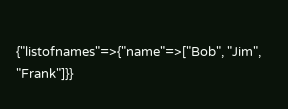{"listofnames"=>{"name"=>["Bob", "Jim", "Frank"]}}